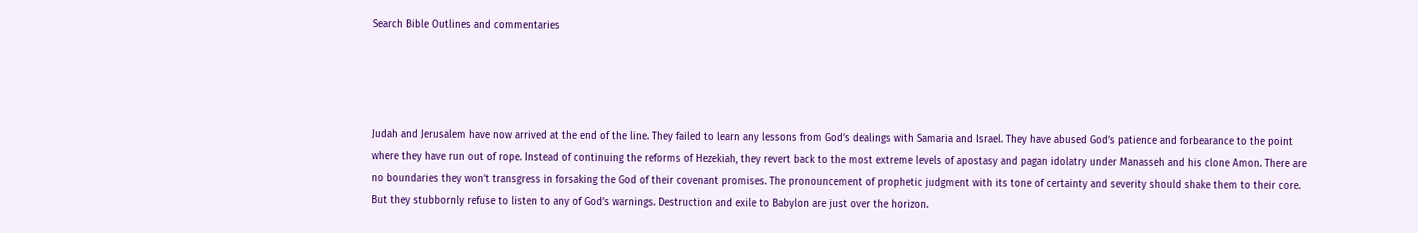Search Bible Outlines and commentaries




Judah and Jerusalem have now arrived at the end of the line. They failed to learn any lessons from God’s dealings with Samaria and Israel. They have abused God’s patience and forbearance to the point where they have run out of rope. Instead of continuing the reforms of Hezekiah, they revert back to the most extreme levels of apostasy and pagan idolatry under Manasseh and his clone Amon. There are no boundaries they won’t transgress in forsaking the God of their covenant promises. The pronouncement of prophetic judgment with its tone of certainty and severity should shake them to their core. But they stubbornly refuse to listen to any of God’s warnings. Destruction and exile to Babylon are just over the horizon.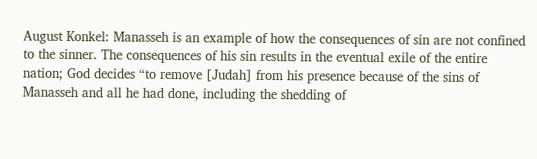August Konkel: Manasseh is an example of how the consequences of sin are not confined to the sinner. The consequences of his sin results in the eventual exile of the entire nation; God decides “to remove [Judah] from his presence because of the sins of Manasseh and all he had done, including the shedding of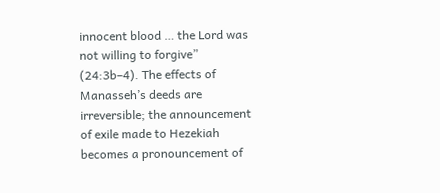innocent blood … the Lord was not willing to forgive” (24:3b–4). The effects of Manasseh’s deeds are irreversible; the announcement of exile made to Hezekiah becomes a pronouncement of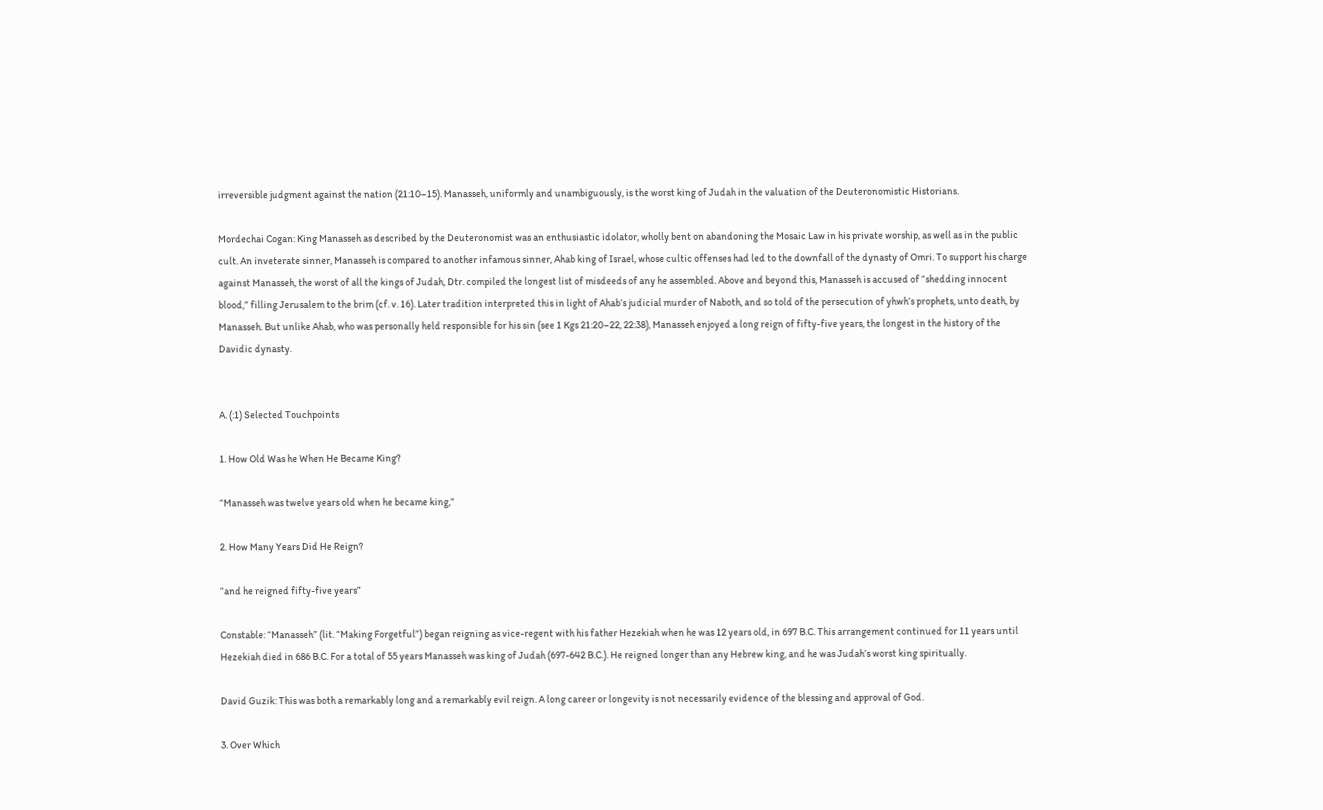irreversible judgment against the nation (21:10–15). Manasseh, uniformly and unambiguously, is the worst king of Judah in the valuation of the Deuteronomistic Historians.

Mordechai Cogan: King Manasseh as described by the Deuteronomist was an enthusiastic idolator, wholly bent on abandoning the Mosaic Law in his private worship, as well as in the public cult. An inveterate sinner, Manasseh is compared to another infamous sinner, Ahab king of Israel, whose cultic offenses had led to the downfall of the dynasty of Omri. To support his charge against Manasseh, the worst of all the kings of Judah, Dtr. compiled the longest list of misdeeds of any he assembled. Above and beyond this, Manasseh is accused of “shedding innocent blood,” filling Jerusalem to the brim (cf. v. 16). Later tradition interpreted this in light of Ahab’s judicial murder of Naboth, and so told of the persecution of yhwh’s prophets, unto death, by Manasseh. But unlike Ahab, who was personally held responsible for his sin (see 1 Kgs 21:20–22, 22:38), Manasseh enjoyed a long reign of fifty-five years, the longest in the history of the Davidic dynasty.


A. (:1) Selected Touchpoints

1. How Old Was he When He Became King?

“Manasseh was twelve years old when he became king,”

2. How Many Years Did He Reign?

“and he reigned fifty-five years”

Constable: “Manasseh” (lit. “Making Forgetful”) began reigning as vice-regent with his father Hezekiah when he was 12 years old, in 697 B.C. This arrangement continued for 11 years until Hezekiah died in 686 B.C. For a total of 55 years Manasseh was king of Judah (697-642 B.C.). He reigned longer than any Hebrew king, and he was Judah’s worst king spiritually.

David Guzik: This was both a remarkably long and a remarkably evil reign. A long career or longevity is not necessarily evidence of the blessing and approval of God.

3. Over Which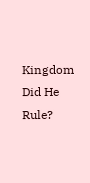Kingdom Did He Rule?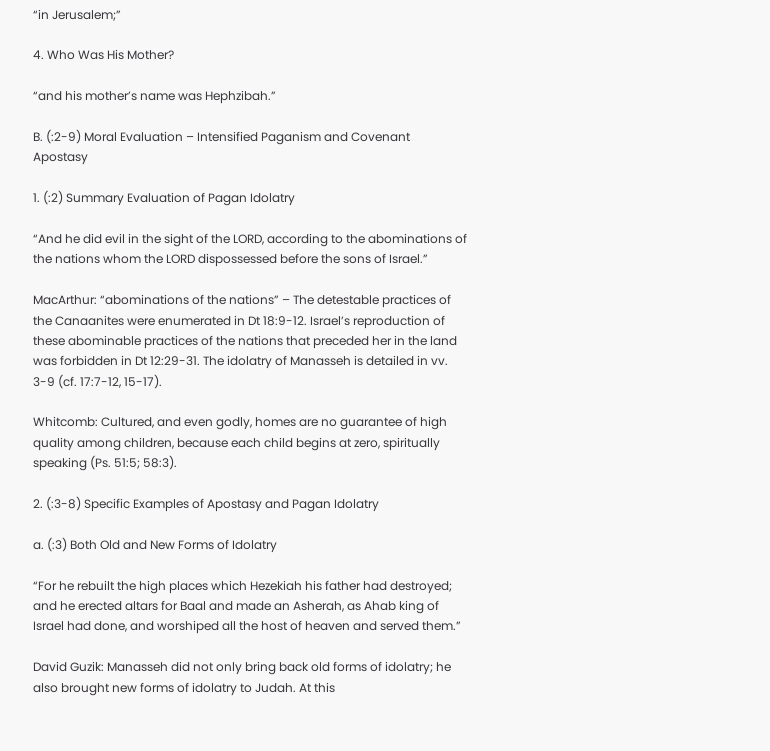“in Jerusalem;”

4. Who Was His Mother?

“and his mother’s name was Hephzibah.”

B. (:2-9) Moral Evaluation – Intensified Paganism and Covenant Apostasy

1. (:2) Summary Evaluation of Pagan Idolatry

“And he did evil in the sight of the LORD, according to the abominations of the nations whom the LORD dispossessed before the sons of Israel.”

MacArthur: “abominations of the nations” – The detestable practices of the Canaanites were enumerated in Dt 18:9-12. Israel’s reproduction of these abominable practices of the nations that preceded her in the land was forbidden in Dt 12:29-31. The idolatry of Manasseh is detailed in vv. 3-9 (cf. 17:7-12, 15-17).

Whitcomb: Cultured, and even godly, homes are no guarantee of high quality among children, because each child begins at zero, spiritually speaking (Ps. 51:5; 58:3).

2. (:3-8) Specific Examples of Apostasy and Pagan Idolatry

a. (:3) Both Old and New Forms of Idolatry

“For he rebuilt the high places which Hezekiah his father had destroyed; and he erected altars for Baal and made an Asherah, as Ahab king of Israel had done, and worshiped all the host of heaven and served them.”

David Guzik: Manasseh did not only bring back old forms of idolatry; he also brought new forms of idolatry to Judah. At this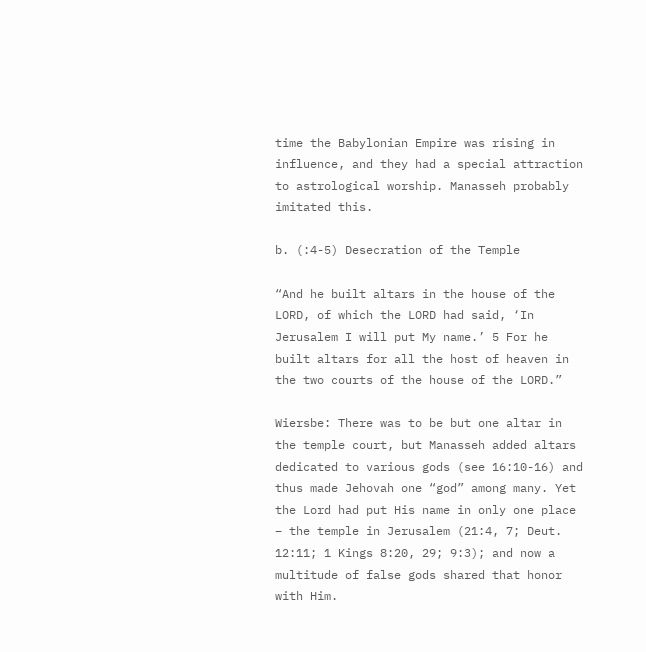time the Babylonian Empire was rising in influence, and they had a special attraction to astrological worship. Manasseh probably imitated this.

b. (:4-5) Desecration of the Temple

“And he built altars in the house of the LORD, of which the LORD had said, ‘In Jerusalem I will put My name.’ 5 For he built altars for all the host of heaven in the two courts of the house of the LORD.”

Wiersbe: There was to be but one altar in the temple court, but Manasseh added altars dedicated to various gods (see 16:10-16) and thus made Jehovah one “god” among many. Yet the Lord had put His name in only one place – the temple in Jerusalem (21:4, 7; Deut. 12:11; 1 Kings 8:20, 29; 9:3); and now a multitude of false gods shared that honor with Him.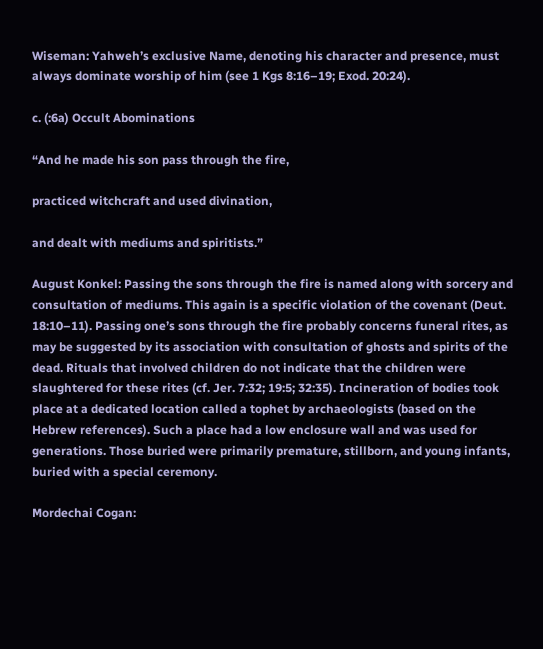Wiseman: Yahweh’s exclusive Name, denoting his character and presence, must always dominate worship of him (see 1 Kgs 8:16–19; Exod. 20:24).

c. (:6a) Occult Abominations

“And he made his son pass through the fire,

practiced witchcraft and used divination,

and dealt with mediums and spiritists.”

August Konkel: Passing the sons through the fire is named along with sorcery and consultation of mediums. This again is a specific violation of the covenant (Deut. 18:10–11). Passing one’s sons through the fire probably concerns funeral rites, as may be suggested by its association with consultation of ghosts and spirits of the dead. Rituals that involved children do not indicate that the children were slaughtered for these rites (cf. Jer. 7:32; 19:5; 32:35). Incineration of bodies took place at a dedicated location called a tophet by archaeologists (based on the Hebrew references). Such a place had a low enclosure wall and was used for generations. Those buried were primarily premature, stillborn, and young infants, buried with a special ceremony.

Mordechai Cogan: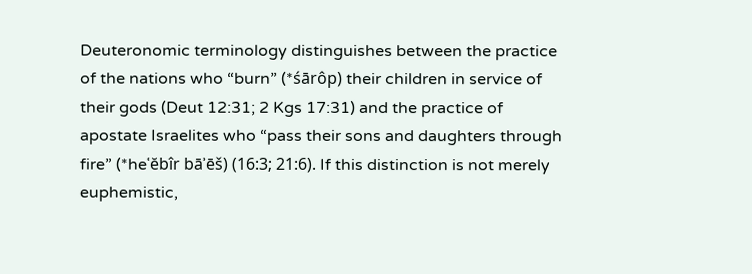Deuteronomic terminology distinguishes between the practice of the nations who “burn” (*śārôp) their children in service of their gods (Deut 12:31; 2 Kgs 17:31) and the practice of apostate Israelites who “pass their sons and daughters through fire” (*heʿĕbîr bāʾēš) (16:3; 21:6). If this distinction is not merely euphemistic,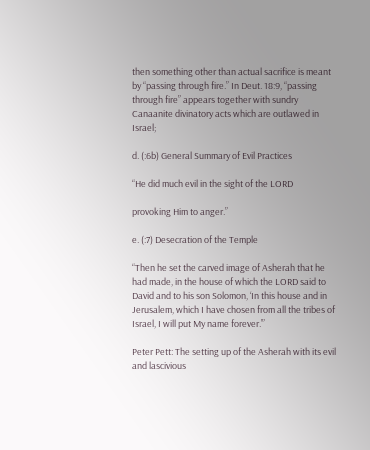then something other than actual sacrifice is meant by “passing through fire.” In Deut. 18:9, “passing through fire” appears together with sundry Canaanite divinatory acts which are outlawed in Israel;

d. (:6b) General Summary of Evil Practices

“He did much evil in the sight of the LORD

provoking Him to anger.”

e. (:7) Desecration of the Temple

“Then he set the carved image of Asherah that he had made, in the house of which the LORD said to David and to his son Solomon, ‘In this house and in Jerusalem, which I have chosen from all the tribes of Israel, I will put My name forever.’”

Peter Pett: The setting up of the Asherah with its evil and lascivious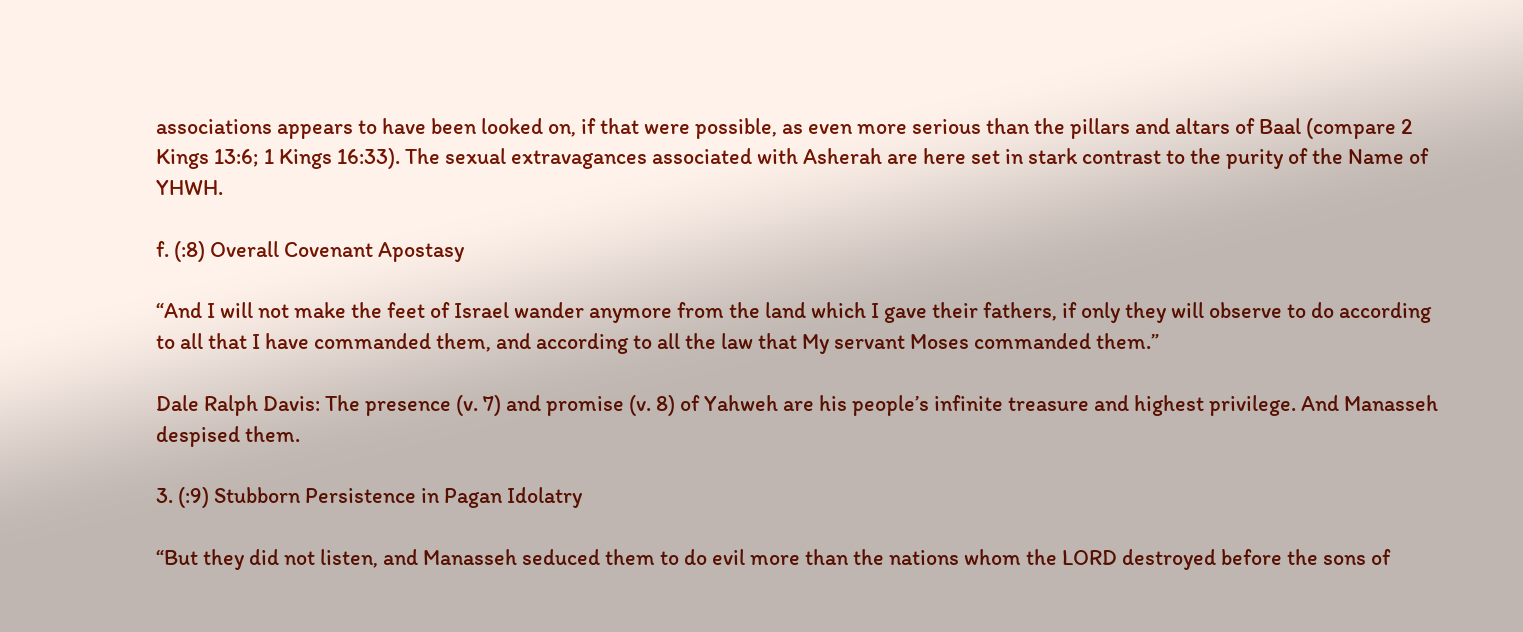associations appears to have been looked on, if that were possible, as even more serious than the pillars and altars of Baal (compare 2 Kings 13:6; 1 Kings 16:33). The sexual extravagances associated with Asherah are here set in stark contrast to the purity of the Name of YHWH.

f. (:8) Overall Covenant Apostasy

“And I will not make the feet of Israel wander anymore from the land which I gave their fathers, if only they will observe to do according to all that I have commanded them, and according to all the law that My servant Moses commanded them.”

Dale Ralph Davis: The presence (v. 7) and promise (v. 8) of Yahweh are his people’s infinite treasure and highest privilege. And Manasseh despised them.

3. (:9) Stubborn Persistence in Pagan Idolatry

“But they did not listen, and Manasseh seduced them to do evil more than the nations whom the LORD destroyed before the sons of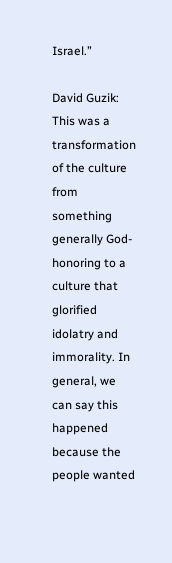Israel.”

David Guzik: This was a transformation of the culture from something generally God-honoring to a culture that glorified idolatry and immorality. In general, we can say this happened because the people wanted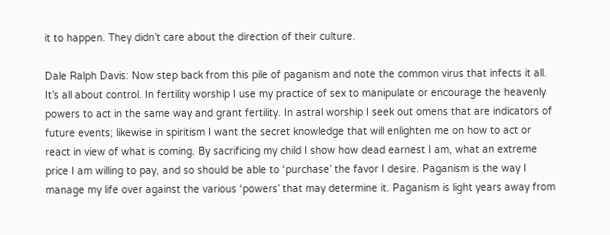it to happen. They didn’t care about the direction of their culture.

Dale Ralph Davis: Now step back from this pile of paganism and note the common virus that infects it all. It’s all about control. In fertility worship I use my practice of sex to manipulate or encourage the heavenly powers to act in the same way and grant fertility. In astral worship I seek out omens that are indicators of future events; likewise in spiritism I want the secret knowledge that will enlighten me on how to act or react in view of what is coming. By sacrificing my child I show how dead earnest I am, what an extreme price I am willing to pay, and so should be able to ‘purchase’ the favor I desire. Paganism is the way I manage my life over against the various ‘powers’ that may determine it. Paganism is light years away from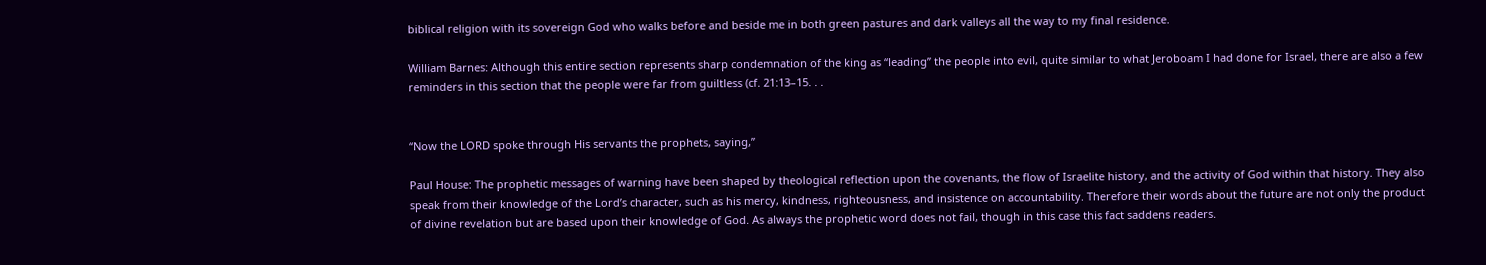biblical religion with its sovereign God who walks before and beside me in both green pastures and dark valleys all the way to my final residence.

William Barnes: Although this entire section represents sharp condemnation of the king as “leading” the people into evil, quite similar to what Jeroboam I had done for Israel, there are also a few reminders in this section that the people were far from guiltless (cf. 21:13–15. . .


“Now the LORD spoke through His servants the prophets, saying,”

Paul House: The prophetic messages of warning have been shaped by theological reflection upon the covenants, the flow of Israelite history, and the activity of God within that history. They also speak from their knowledge of the Lord’s character, such as his mercy, kindness, righteousness, and insistence on accountability. Therefore their words about the future are not only the product of divine revelation but are based upon their knowledge of God. As always the prophetic word does not fail, though in this case this fact saddens readers.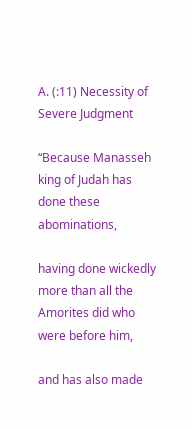A. (:11) Necessity of Severe Judgment

“Because Manasseh king of Judah has done these abominations,

having done wickedly more than all the Amorites did who were before him,

and has also made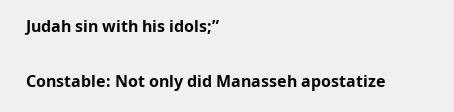Judah sin with his idols;”

Constable: Not only did Manasseh apostatize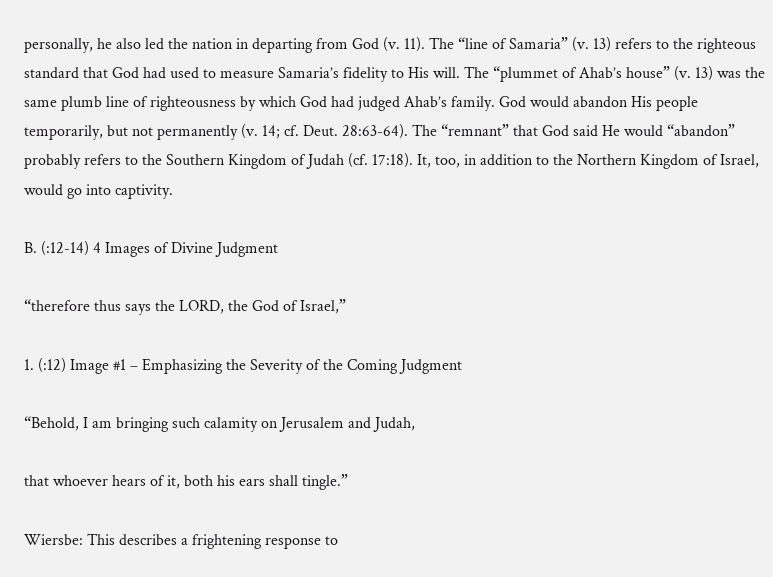personally, he also led the nation in departing from God (v. 11). The “line of Samaria” (v. 13) refers to the righteous standard that God had used to measure Samaria’s fidelity to His will. The “plummet of Ahab’s house” (v. 13) was the same plumb line of righteousness by which God had judged Ahab’s family. God would abandon His people temporarily, but not permanently (v. 14; cf. Deut. 28:63-64). The “remnant” that God said He would “abandon” probably refers to the Southern Kingdom of Judah (cf. 17:18). It, too, in addition to the Northern Kingdom of Israel, would go into captivity.

B. (:12-14) 4 Images of Divine Judgment

“therefore thus says the LORD, the God of Israel,”

1. (:12) Image #1 – Emphasizing the Severity of the Coming Judgment

“Behold, I am bringing such calamity on Jerusalem and Judah,

that whoever hears of it, both his ears shall tingle.”

Wiersbe: This describes a frightening response to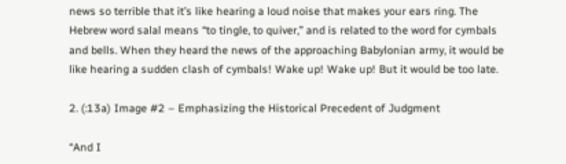news so terrible that it’s like hearing a loud noise that makes your ears ring. The Hebrew word salal means “to tingle, to quiver,” and is related to the word for cymbals and bells. When they heard the news of the approaching Babylonian army, it would be like hearing a sudden clash of cymbals! Wake up! Wake up! But it would be too late.

2. (:13a) Image #2 – Emphasizing the Historical Precedent of Judgment

“And I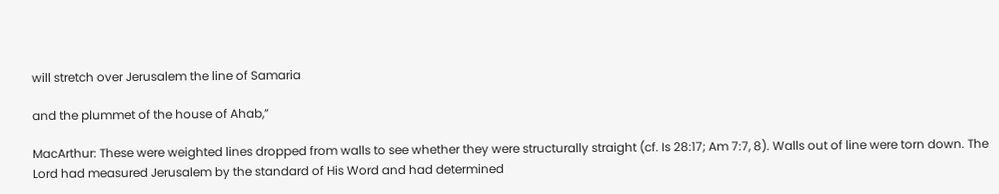will stretch over Jerusalem the line of Samaria

and the plummet of the house of Ahab,”

MacArthur: These were weighted lines dropped from walls to see whether they were structurally straight (cf. Is 28:17; Am 7:7, 8). Walls out of line were torn down. The Lord had measured Jerusalem by the standard of His Word and had determined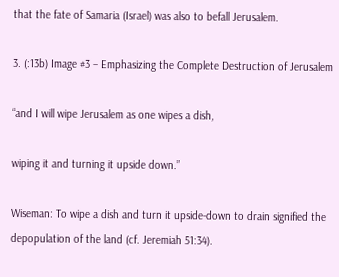that the fate of Samaria (Israel) was also to befall Jerusalem.

3. (:13b) Image #3 – Emphasizing the Complete Destruction of Jerusalem

“and I will wipe Jerusalem as one wipes a dish,

wiping it and turning it upside down.”

Wiseman: To wipe a dish and turn it upside-down to drain signified the depopulation of the land (cf. Jeremiah 51:34).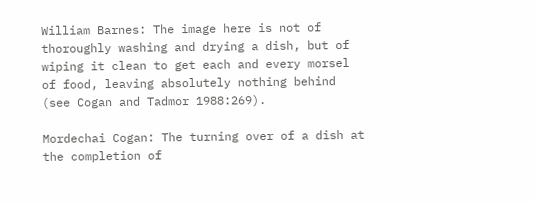William Barnes: The image here is not of thoroughly washing and drying a dish, but of wiping it clean to get each and every morsel of food, leaving absolutely nothing behind (see Cogan and Tadmor 1988:269).

Mordechai Cogan: The turning over of a dish at the completion of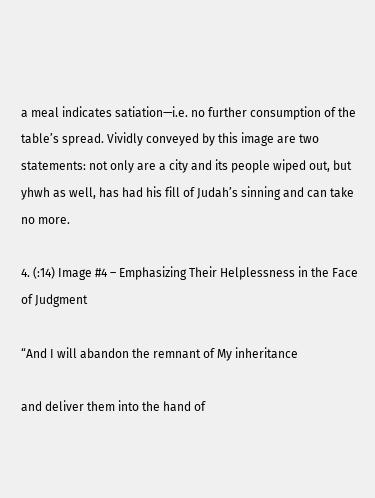a meal indicates satiation—i.e. no further consumption of the table’s spread. Vividly conveyed by this image are two statements: not only are a city and its people wiped out, but yhwh as well, has had his fill of Judah’s sinning and can take no more.

4. (:14) Image #4 – Emphasizing Their Helplessness in the Face of Judgment

“And I will abandon the remnant of My inheritance

and deliver them into the hand of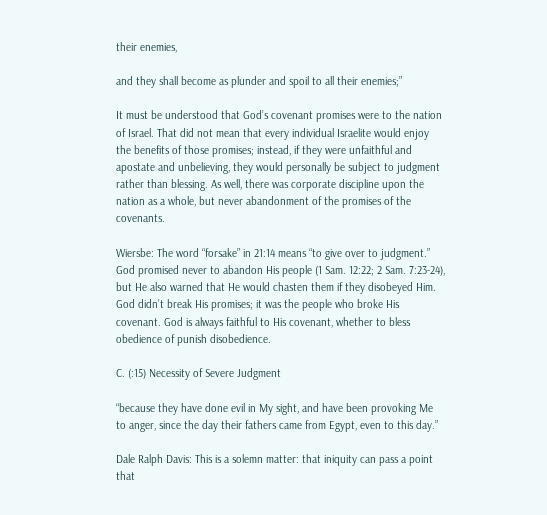their enemies,

and they shall become as plunder and spoil to all their enemies;”

It must be understood that God’s covenant promises were to the nation of Israel. That did not mean that every individual Israelite would enjoy the benefits of those promises; instead, if they were unfaithful and apostate and unbelieving, they would personally be subject to judgment rather than blessing. As well, there was corporate discipline upon the nation as a whole, but never abandonment of the promises of the covenants.

Wiersbe: The word “forsake” in 21:14 means “to give over to judgment.” God promised never to abandon His people (1 Sam. 12:22; 2 Sam. 7:23-24), but He also warned that He would chasten them if they disobeyed Him. God didn’t break His promises; it was the people who broke His covenant. God is always faithful to His covenant, whether to bless obedience of punish disobedience.

C. (:15) Necessity of Severe Judgment

“because they have done evil in My sight, and have been provoking Me to anger, since the day their fathers came from Egypt, even to this day.”

Dale Ralph Davis: This is a solemn matter: that iniquity can pass a point that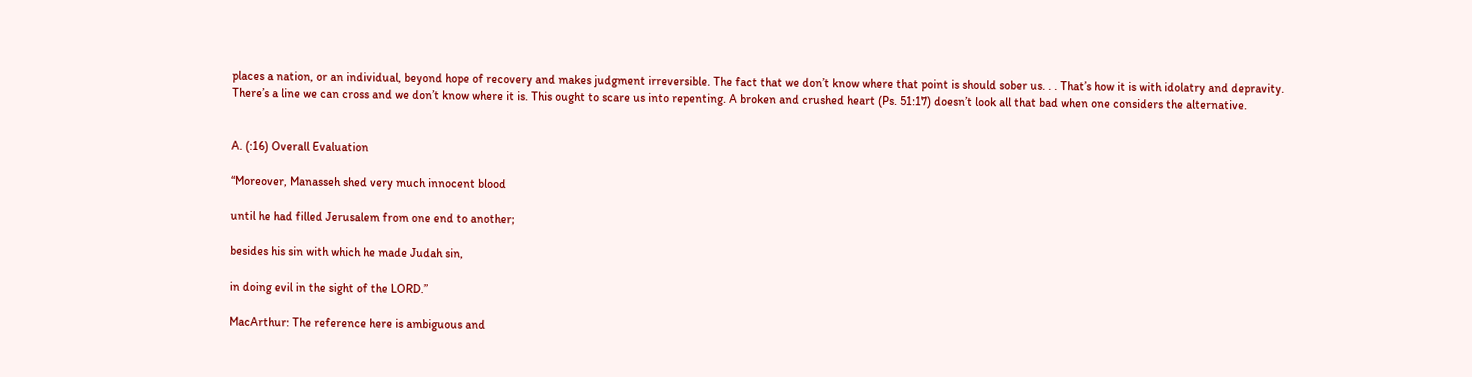places a nation, or an individual, beyond hope of recovery and makes judgment irreversible. The fact that we don’t know where that point is should sober us. . . That’s how it is with idolatry and depravity. There’s a line we can cross and we don’t know where it is. This ought to scare us into repenting. A broken and crushed heart (Ps. 51:17) doesn’t look all that bad when one considers the alternative.


A. (:16) Overall Evaluation

“Moreover, Manasseh shed very much innocent blood

until he had filled Jerusalem from one end to another;

besides his sin with which he made Judah sin,

in doing evil in the sight of the LORD.”

MacArthur: The reference here is ambiguous and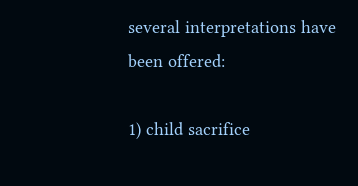several interpretations have been offered:

1) child sacrifice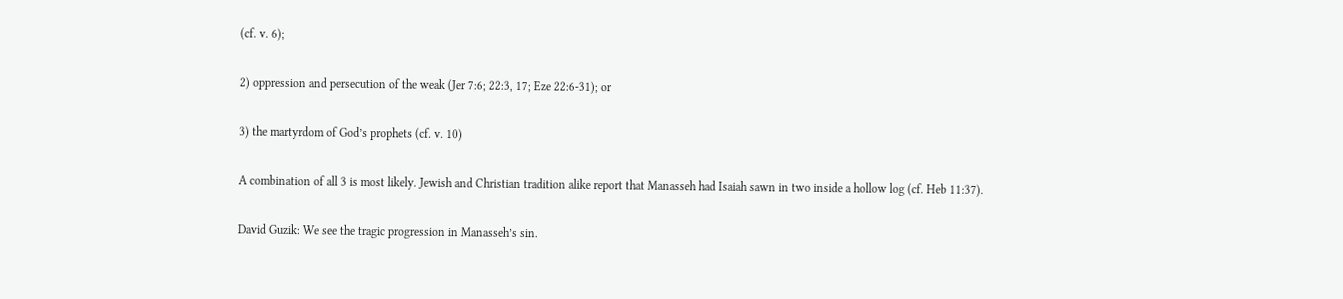(cf. v. 6);

2) oppression and persecution of the weak (Jer 7:6; 22:3, 17; Eze 22:6-31); or

3) the martyrdom of God’s prophets (cf. v. 10)

A combination of all 3 is most likely. Jewish and Christian tradition alike report that Manasseh had Isaiah sawn in two inside a hollow log (cf. Heb 11:37).

David Guzik: We see the tragic progression in Manasseh’s sin.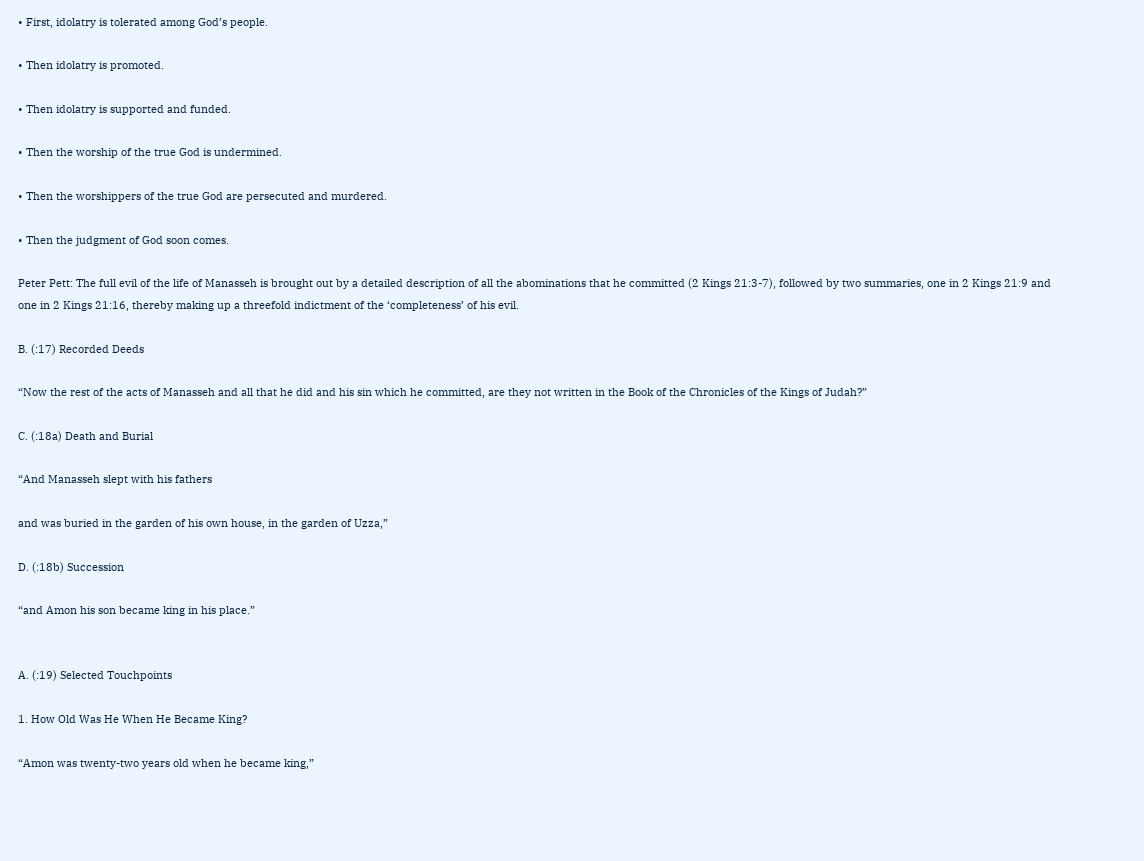• First, idolatry is tolerated among God’s people.

• Then idolatry is promoted.

• Then idolatry is supported and funded.

• Then the worship of the true God is undermined.

• Then the worshippers of the true God are persecuted and murdered.

• Then the judgment of God soon comes.

Peter Pett: The full evil of the life of Manasseh is brought out by a detailed description of all the abominations that he committed (2 Kings 21:3-7), followed by two summaries, one in 2 Kings 21:9 and one in 2 Kings 21:16, thereby making up a threefold indictment of the ‘completeness’ of his evil.

B. (:17) Recorded Deeds

“Now the rest of the acts of Manasseh and all that he did and his sin which he committed, are they not written in the Book of the Chronicles of the Kings of Judah?”

C. (:18a) Death and Burial

“And Manasseh slept with his fathers

and was buried in the garden of his own house, in the garden of Uzza,”

D. (:18b) Succession

“and Amon his son became king in his place.”


A. (:19) Selected Touchpoints

1. How Old Was He When He Became King?

“Amon was twenty-two years old when he became king,”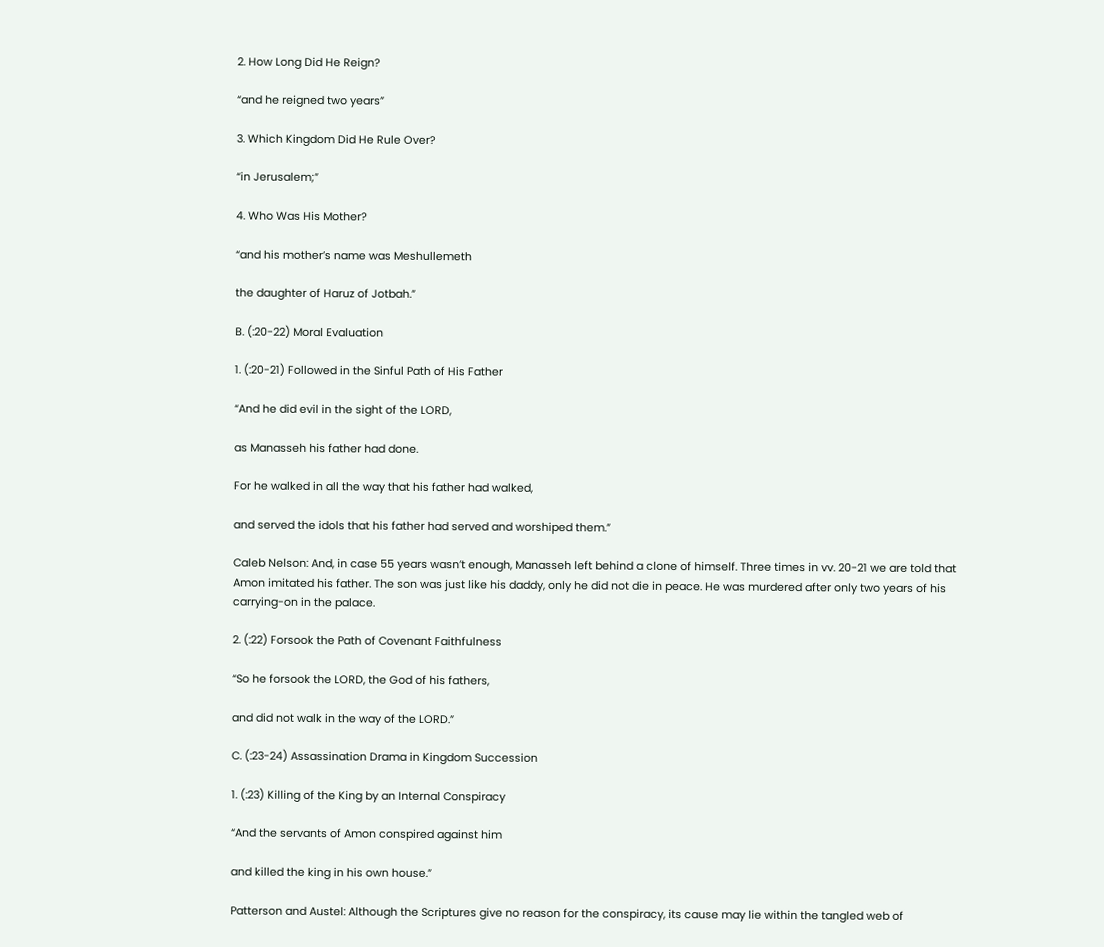2. How Long Did He Reign?

“and he reigned two years”

3. Which Kingdom Did He Rule Over?

“in Jerusalem;”

4. Who Was His Mother?

“and his mother’s name was Meshullemeth

the daughter of Haruz of Jotbah.”

B. (:20-22) Moral Evaluation

1. (:20-21) Followed in the Sinful Path of His Father

“And he did evil in the sight of the LORD,

as Manasseh his father had done.

For he walked in all the way that his father had walked,

and served the idols that his father had served and worshiped them.”

Caleb Nelson: And, in case 55 years wasn’t enough, Manasseh left behind a clone of himself. Three times in vv. 20-21 we are told that Amon imitated his father. The son was just like his daddy, only he did not die in peace. He was murdered after only two years of his carrying-on in the palace.

2. (:22) Forsook the Path of Covenant Faithfulness

“So he forsook the LORD, the God of his fathers,

and did not walk in the way of the LORD.”

C. (:23-24) Assassination Drama in Kingdom Succession

1. (:23) Killing of the King by an Internal Conspiracy

“And the servants of Amon conspired against him

and killed the king in his own house.”

Patterson and Austel: Although the Scriptures give no reason for the conspiracy, its cause may lie within the tangled web of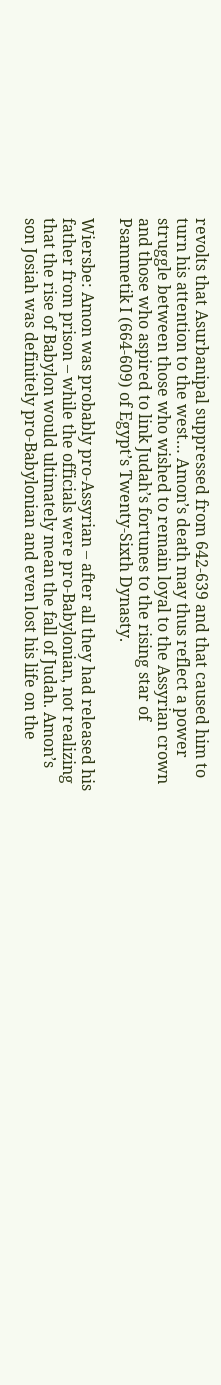revolts that Asurbanipal suppressed from 642-639 and that caused him to turn his attention to the west… Amon’s death may thus reflect a power struggle between those who wished to remain loyal to the Assyrian crown and those who aspired to link Judah’s fortunes to the rising star of Psammetik I (664-609) of Egypt’s Twenty-Sixth Dynasty.

Wiersbe: Amon was probably pro-Assyrian – after all they had released his father from prison – while the officials were pro-Babylonian, not realizing that the rise of Babylon would ultimately mean the fall of Judah. Amon’s son Josiah was definitely pro-Babylonian and even lost his life on the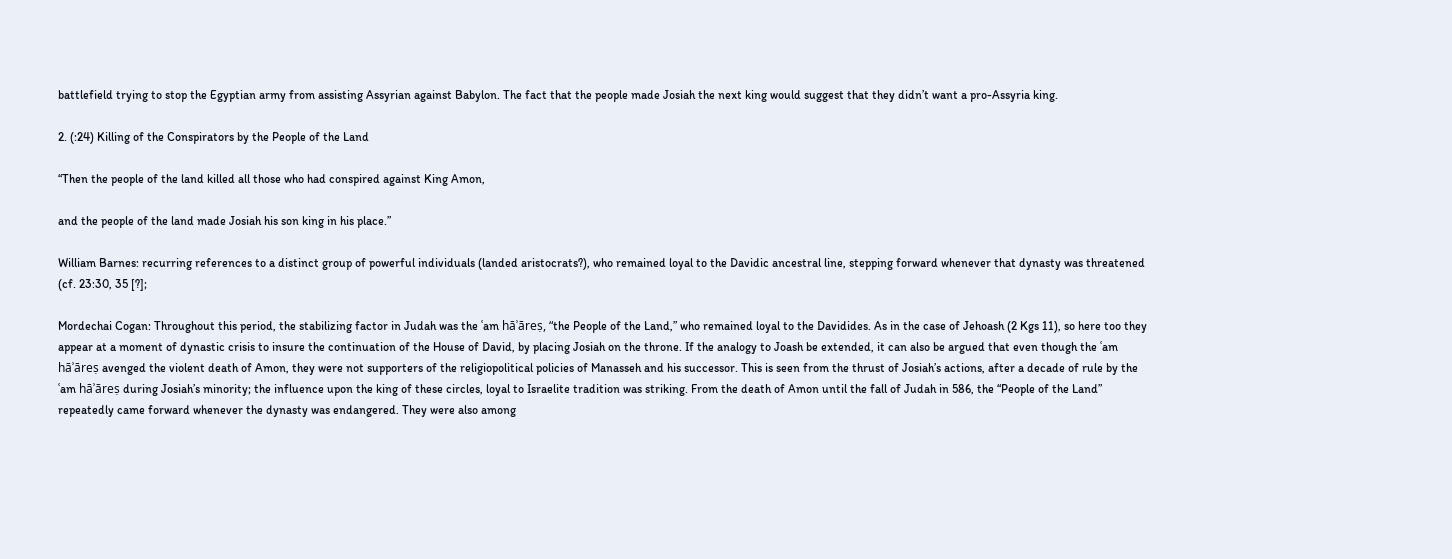battlefield trying to stop the Egyptian army from assisting Assyrian against Babylon. The fact that the people made Josiah the next king would suggest that they didn’t want a pro-Assyria king.

2. (:24) Killing of the Conspirators by the People of the Land

“Then the people of the land killed all those who had conspired against King Amon,

and the people of the land made Josiah his son king in his place.”

William Barnes: recurring references to a distinct group of powerful individuals (landed aristocrats?), who remained loyal to the Davidic ancestral line, stepping forward whenever that dynasty was threatened (cf. 23:30, 35 [?];

Mordechai Cogan: Throughout this period, the stabilizing factor in Judah was the ʿam hāʾāreṣ, “the People of the Land,” who remained loyal to the Davidides. As in the case of Jehoash (2 Kgs 11), so here too they appear at a moment of dynastic crisis to insure the continuation of the House of David, by placing Josiah on the throne. If the analogy to Joash be extended, it can also be argued that even though the ʿam hāʾāreṣ avenged the violent death of Amon, they were not supporters of the religiopolitical policies of Manasseh and his successor. This is seen from the thrust of Josiah’s actions, after a decade of rule by the ʿam hāʾāreṣ during Josiah’s minority; the influence upon the king of these circles, loyal to Israelite tradition was striking. From the death of Amon until the fall of Judah in 586, the “People of the Land” repeatedly came forward whenever the dynasty was endangered. They were also among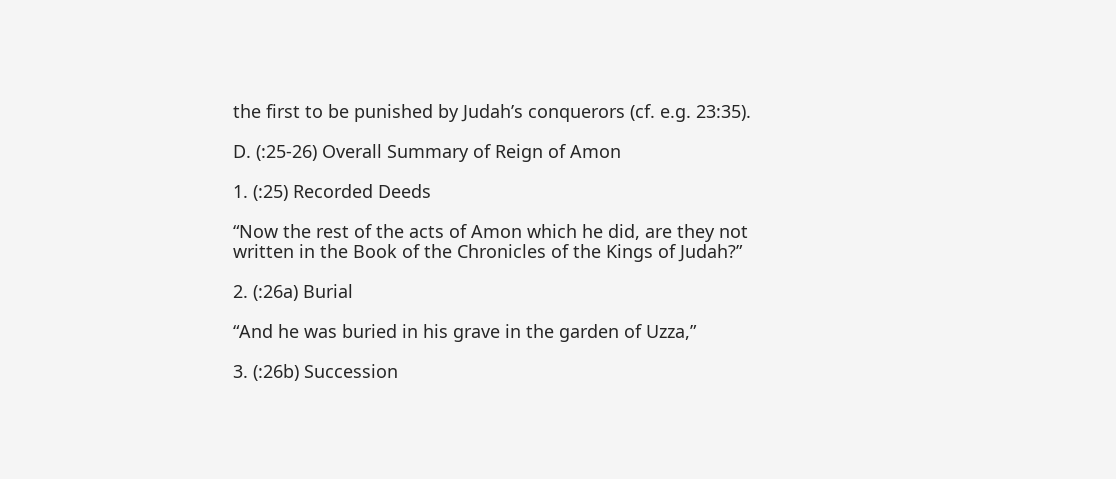the first to be punished by Judah’s conquerors (cf. e.g. 23:35).

D. (:25-26) Overall Summary of Reign of Amon

1. (:25) Recorded Deeds

“Now the rest of the acts of Amon which he did, are they not written in the Book of the Chronicles of the Kings of Judah?”

2. (:26a) Burial

“And he was buried in his grave in the garden of Uzza,”

3. (:26b) Succession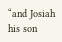“and Josiah his son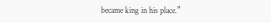became king in his place.”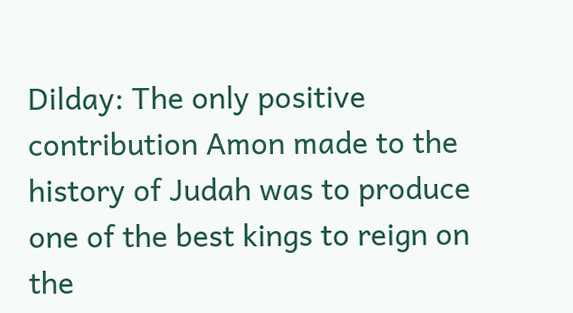Dilday: The only positive contribution Amon made to the history of Judah was to produce one of the best kings to reign on the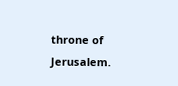throne of Jerusalem.